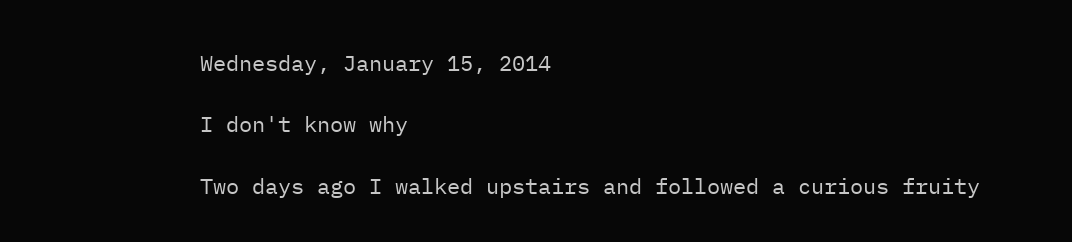Wednesday, January 15, 2014

I don't know why

Two days ago I walked upstairs and followed a curious fruity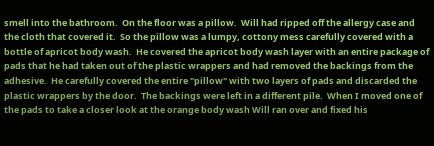smell into the bathroom.  On the floor was a pillow.  Will had ripped off the allergy case and the cloth that covered it.  So the pillow was a lumpy, cottony mess carefully covered with a bottle of apricot body wash.  He covered the apricot body wash layer with an entire package of pads that he had taken out of the plastic wrappers and had removed the backings from the adhesive.  He carefully covered the entire "pillow" with two layers of pads and discarded the plastic wrappers by the door.  The backings were left in a different pile.  When I moved one of the pads to take a closer look at the orange body wash Will ran over and fixed his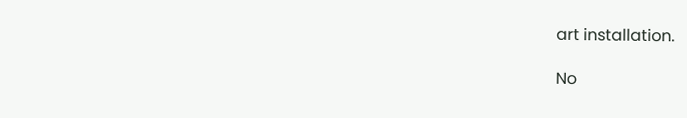art installation.

No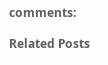comments:

Related Posts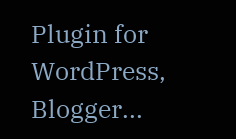Plugin for WordPress, Blogger...